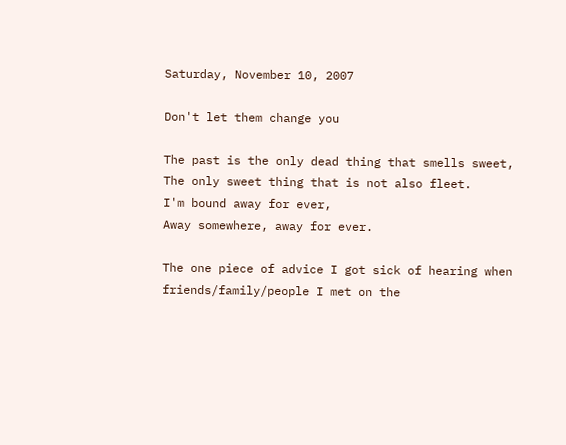Saturday, November 10, 2007

Don't let them change you

The past is the only dead thing that smells sweet,
The only sweet thing that is not also fleet.
I'm bound away for ever,
Away somewhere, away for ever.

The one piece of advice I got sick of hearing when friends/family/people I met on the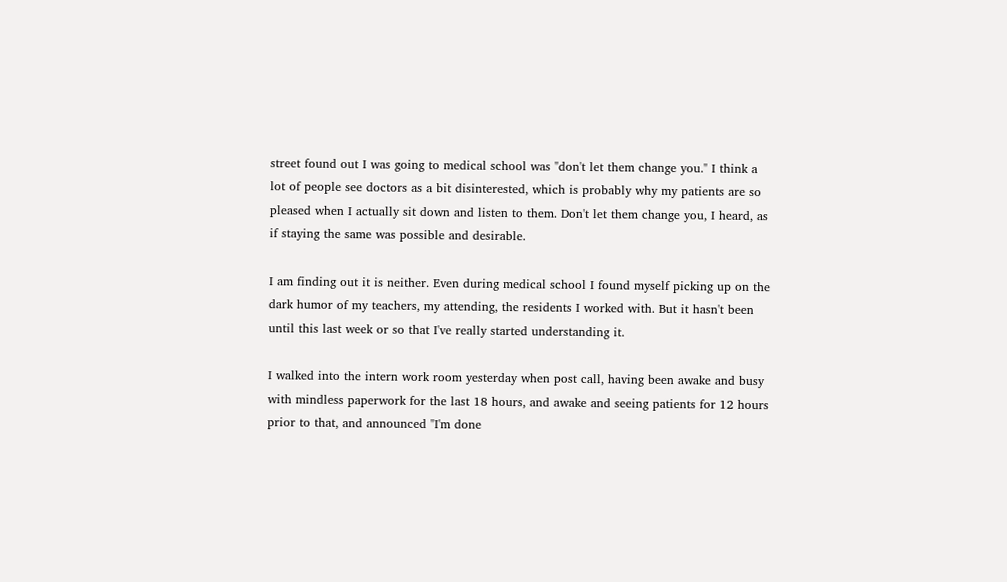street found out I was going to medical school was "don't let them change you." I think a lot of people see doctors as a bit disinterested, which is probably why my patients are so pleased when I actually sit down and listen to them. Don't let them change you, I heard, as if staying the same was possible and desirable.

I am finding out it is neither. Even during medical school I found myself picking up on the dark humor of my teachers, my attending, the residents I worked with. But it hasn't been until this last week or so that I've really started understanding it.

I walked into the intern work room yesterday when post call, having been awake and busy with mindless paperwork for the last 18 hours, and awake and seeing patients for 12 hours prior to that, and announced "I'm done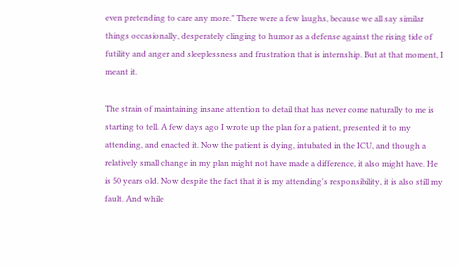even pretending to care any more." There were a few laughs, because we all say similar things occasionally, desperately clinging to humor as a defense against the rising tide of futility and anger and sleeplessness and frustration that is internship. But at that moment, I meant it.

The strain of maintaining insane attention to detail that has never come naturally to me is starting to tell. A few days ago I wrote up the plan for a patient, presented it to my attending, and enacted it. Now the patient is dying, intubated in the ICU, and though a relatively small change in my plan might not have made a difference, it also might have. He is 50 years old. Now despite the fact that it is my attending's responsibility, it is also still my fault. And while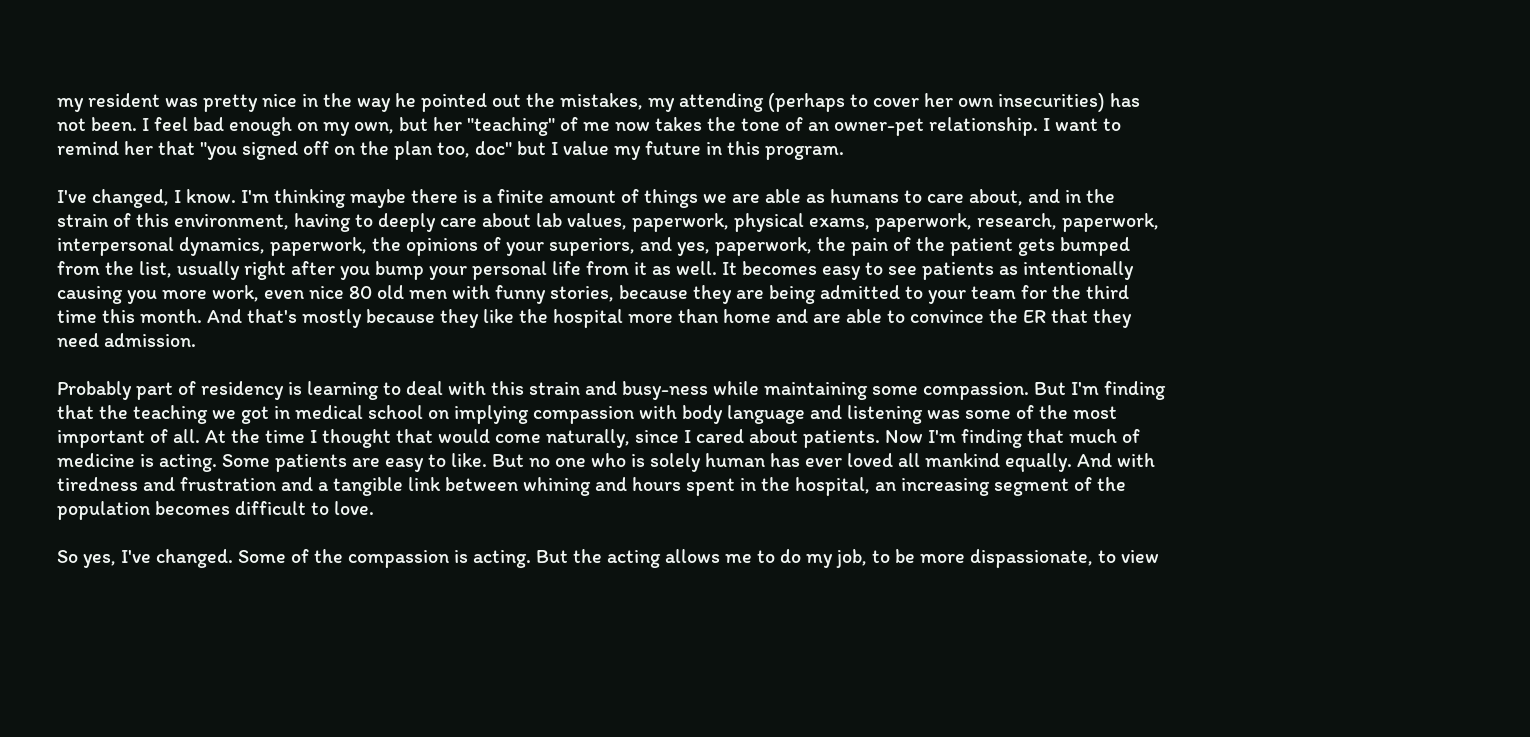my resident was pretty nice in the way he pointed out the mistakes, my attending (perhaps to cover her own insecurities) has not been. I feel bad enough on my own, but her "teaching" of me now takes the tone of an owner-pet relationship. I want to remind her that "you signed off on the plan too, doc" but I value my future in this program.

I've changed, I know. I'm thinking maybe there is a finite amount of things we are able as humans to care about, and in the strain of this environment, having to deeply care about lab values, paperwork, physical exams, paperwork, research, paperwork, interpersonal dynamics, paperwork, the opinions of your superiors, and yes, paperwork, the pain of the patient gets bumped from the list, usually right after you bump your personal life from it as well. It becomes easy to see patients as intentionally causing you more work, even nice 80 old men with funny stories, because they are being admitted to your team for the third time this month. And that's mostly because they like the hospital more than home and are able to convince the ER that they need admission.

Probably part of residency is learning to deal with this strain and busy-ness while maintaining some compassion. But I'm finding that the teaching we got in medical school on implying compassion with body language and listening was some of the most important of all. At the time I thought that would come naturally, since I cared about patients. Now I'm finding that much of medicine is acting. Some patients are easy to like. But no one who is solely human has ever loved all mankind equally. And with tiredness and frustration and a tangible link between whining and hours spent in the hospital, an increasing segment of the population becomes difficult to love.

So yes, I've changed. Some of the compassion is acting. But the acting allows me to do my job, to be more dispassionate, to view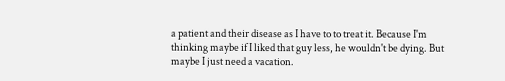a patient and their disease as I have to to treat it. Because I'm thinking maybe if I liked that guy less, he wouldn't be dying. But maybe I just need a vacation.